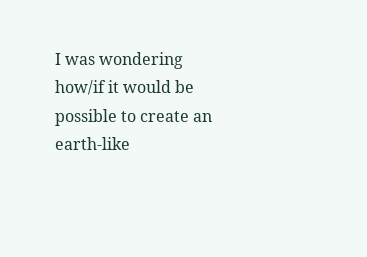I was wondering how/if it would be possible to create an earth-like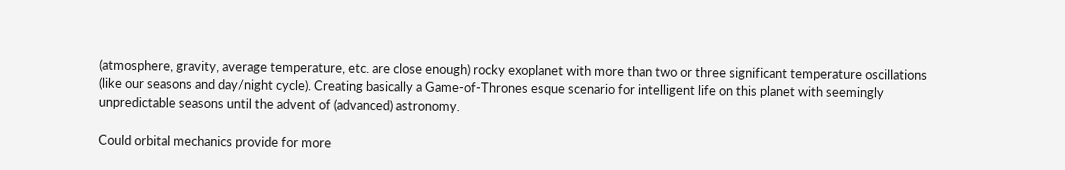(atmosphere, gravity, average temperature, etc. are close enough) rocky exoplanet with more than two or three significant temperature oscillations (like our seasons and day/night cycle). Creating basically a Game-of-Thrones esque scenario for intelligent life on this planet with seemingly unpredictable seasons until the advent of (advanced) astronomy.

Could orbital mechanics provide for more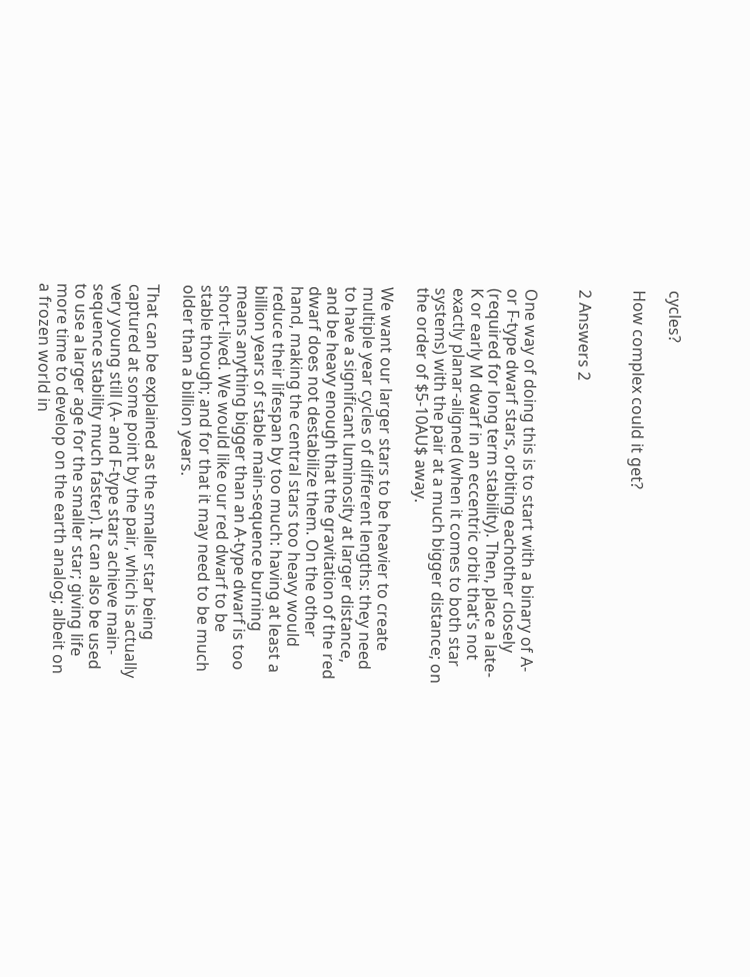cycles?

How complex could it get?


2 Answers 2


One way of doing this is to start with a binary of A- or F-type dwarf stars, orbiting eachother closely (required for long term stability). Then, place a late-K or early M dwarf in an eccentric orbit that's not exactly planar-aligned (when it comes to both star systems) with the pair at a much bigger distance; on the order of $5-10AU$ away.

We want our larger stars to be heavier to create multiple year cycles of different lengths: they need to have a significant luminosity at larger distance, and be heavy enough that the gravitation of the red dwarf does not destabilize them. On the other hand, making the central stars too heavy would reduce their lifespan by too much: having at least a billion years of stable main-sequence burning means anything bigger than an A-type dwarf is too short-lived. We would like our red dwarf to be stable though; and for that it may need to be much older than a billion years.

That can be explained as the smaller star being captured at some point by the pair, which is actually very young still (A- and F-type stars achieve main-sequence stability much faster). It can also be used to use a larger age for the smaller star; giving life more time to develop on the earth analog; albeit on a frozen world in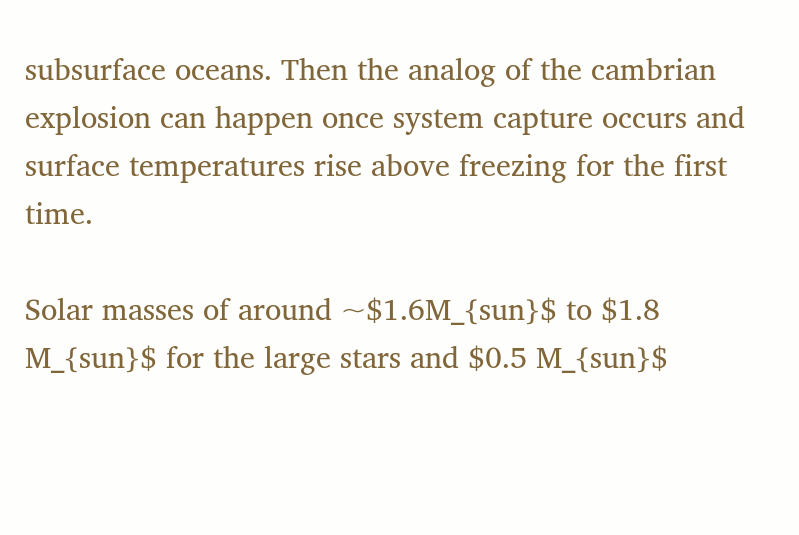subsurface oceans. Then the analog of the cambrian explosion can happen once system capture occurs and surface temperatures rise above freezing for the first time.

Solar masses of around ~$1.6M_{sun}$ to $1.8 M_{sun}$ for the large stars and $0.5 M_{sun}$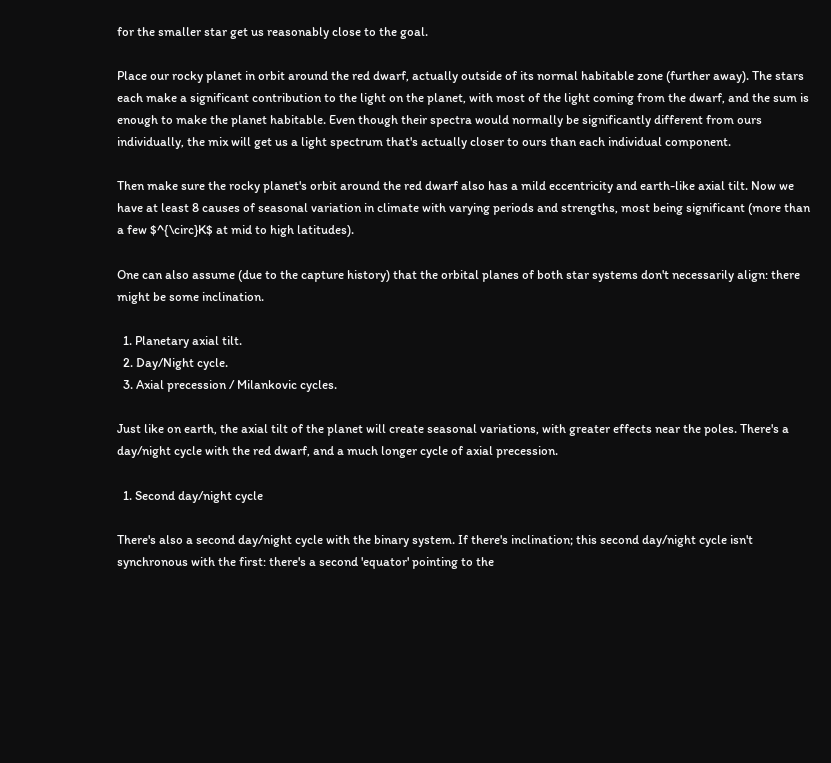for the smaller star get us reasonably close to the goal.

Place our rocky planet in orbit around the red dwarf, actually outside of its normal habitable zone (further away). The stars each make a significant contribution to the light on the planet, with most of the light coming from the dwarf, and the sum is enough to make the planet habitable. Even though their spectra would normally be significantly different from ours individually, the mix will get us a light spectrum that's actually closer to ours than each individual component.

Then make sure the rocky planet's orbit around the red dwarf also has a mild eccentricity and earth-like axial tilt. Now we have at least 8 causes of seasonal variation in climate with varying periods and strengths, most being significant (more than a few $^{\circ}K$ at mid to high latitudes).

One can also assume (due to the capture history) that the orbital planes of both star systems don't necessarily align: there might be some inclination.

  1. Planetary axial tilt.
  2. Day/Night cycle.
  3. Axial precession / Milankovic cycles.

Just like on earth, the axial tilt of the planet will create seasonal variations, with greater effects near the poles. There's a day/night cycle with the red dwarf, and a much longer cycle of axial precession.

  1. Second day/night cycle

There's also a second day/night cycle with the binary system. If there's inclination; this second day/night cycle isn't synchronous with the first: there's a second 'equator' pointing to the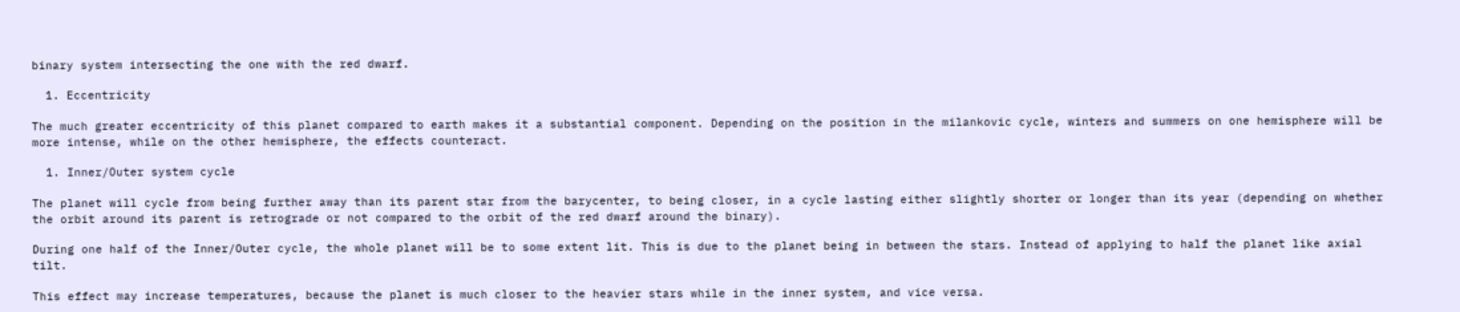binary system intersecting the one with the red dwarf.

  1. Eccentricity

The much greater eccentricity of this planet compared to earth makes it a substantial component. Depending on the position in the milankovic cycle, winters and summers on one hemisphere will be more intense, while on the other hemisphere, the effects counteract.

  1. Inner/Outer system cycle

The planet will cycle from being further away than its parent star from the barycenter, to being closer, in a cycle lasting either slightly shorter or longer than its year (depending on whether the orbit around its parent is retrograde or not compared to the orbit of the red dwarf around the binary).

During one half of the Inner/Outer cycle, the whole planet will be to some extent lit. This is due to the planet being in between the stars. Instead of applying to half the planet like axial tilt.

This effect may increase temperatures, because the planet is much closer to the heavier stars while in the inner system, and vice versa.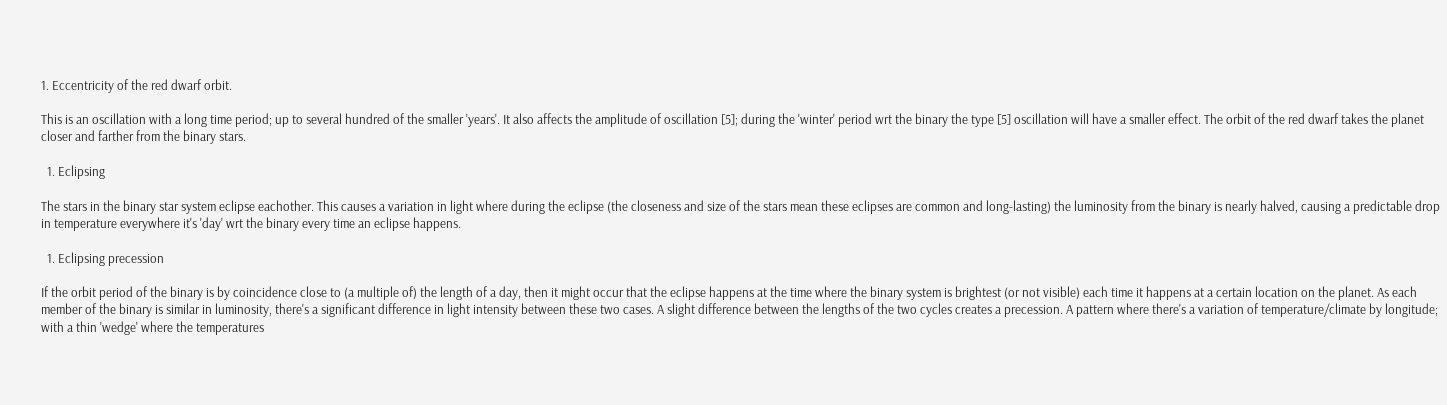1. Eccentricity of the red dwarf orbit.

This is an oscillation with a long time period; up to several hundred of the smaller 'years'. It also affects the amplitude of oscillation [5]; during the 'winter' period wrt the binary the type [5] oscillation will have a smaller effect. The orbit of the red dwarf takes the planet closer and farther from the binary stars.

  1. Eclipsing

The stars in the binary star system eclipse eachother. This causes a variation in light where during the eclipse (the closeness and size of the stars mean these eclipses are common and long-lasting) the luminosity from the binary is nearly halved, causing a predictable drop in temperature everywhere it's 'day' wrt the binary every time an eclipse happens.

  1. Eclipsing precession

If the orbit period of the binary is by coincidence close to (a multiple of) the length of a day, then it might occur that the eclipse happens at the time where the binary system is brightest (or not visible) each time it happens at a certain location on the planet. As each member of the binary is similar in luminosity, there's a significant difference in light intensity between these two cases. A slight difference between the lengths of the two cycles creates a precession. A pattern where there's a variation of temperature/climate by longitude; with a thin 'wedge' where the temperatures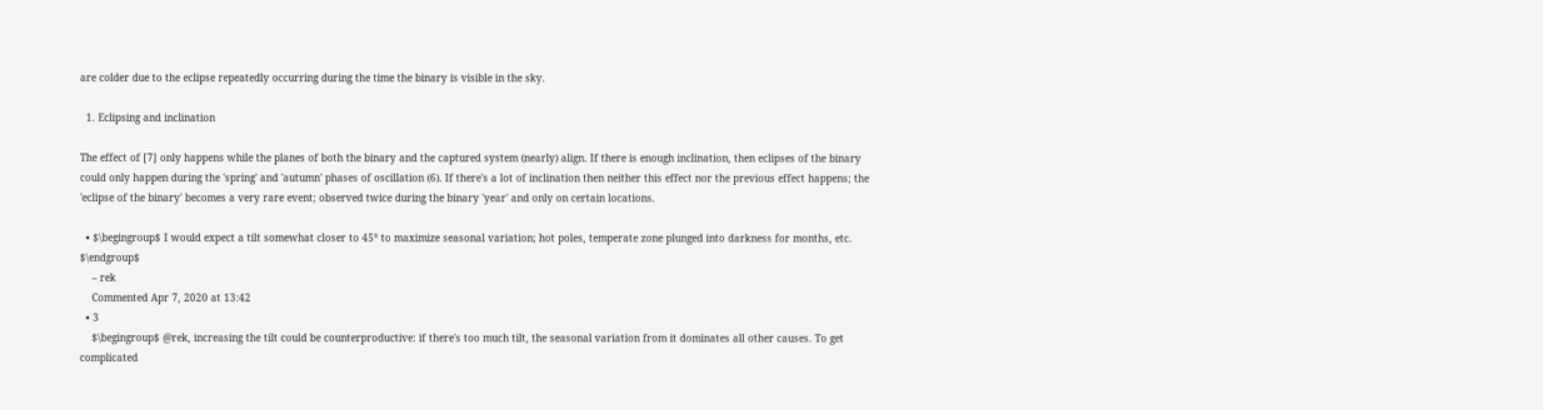are colder due to the eclipse repeatedly occurring during the time the binary is visible in the sky.

  1. Eclipsing and inclination

The effect of [7] only happens while the planes of both the binary and the captured system (nearly) align. If there is enough inclination, then eclipses of the binary could only happen during the 'spring' and 'autumn' phases of oscillation (6). If there's a lot of inclination then neither this effect nor the previous effect happens; the 'eclipse of the binary' becomes a very rare event; observed twice during the binary 'year' and only on certain locations.

  • $\begingroup$ I would expect a tilt somewhat closer to 45° to maximize seasonal variation; hot poles, temperate zone plunged into darkness for months, etc. $\endgroup$
    – rek
    Commented Apr 7, 2020 at 13:42
  • 3
    $\begingroup$ @rek, increasing the tilt could be counterproductive: if there's too much tilt, the seasonal variation from it dominates all other causes. To get complicated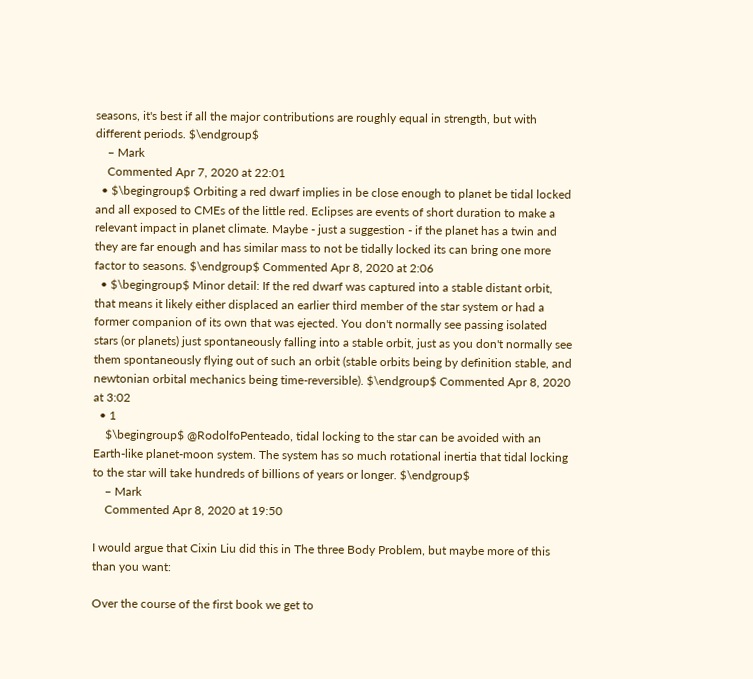seasons, it's best if all the major contributions are roughly equal in strength, but with different periods. $\endgroup$
    – Mark
    Commented Apr 7, 2020 at 22:01
  • $\begingroup$ Orbiting a red dwarf implies in be close enough to planet be tidal locked and all exposed to CMEs of the little red. Eclipses are events of short duration to make a relevant impact in planet climate. Maybe - just a suggestion - if the planet has a twin and they are far enough and has similar mass to not be tidally locked its can bring one more factor to seasons. $\endgroup$ Commented Apr 8, 2020 at 2:06
  • $\begingroup$ Minor detail: If the red dwarf was captured into a stable distant orbit, that means it likely either displaced an earlier third member of the star system or had a former companion of its own that was ejected. You don't normally see passing isolated stars (or planets) just spontaneously falling into a stable orbit, just as you don't normally see them spontaneously flying out of such an orbit (stable orbits being by definition stable, and newtonian orbital mechanics being time-reversible). $\endgroup$ Commented Apr 8, 2020 at 3:02
  • 1
    $\begingroup$ @RodolfoPenteado, tidal locking to the star can be avoided with an Earth-like planet-moon system. The system has so much rotational inertia that tidal locking to the star will take hundreds of billions of years or longer. $\endgroup$
    – Mark
    Commented Apr 8, 2020 at 19:50

I would argue that Cixin Liu did this in The three Body Problem, but maybe more of this than you want:

Over the course of the first book we get to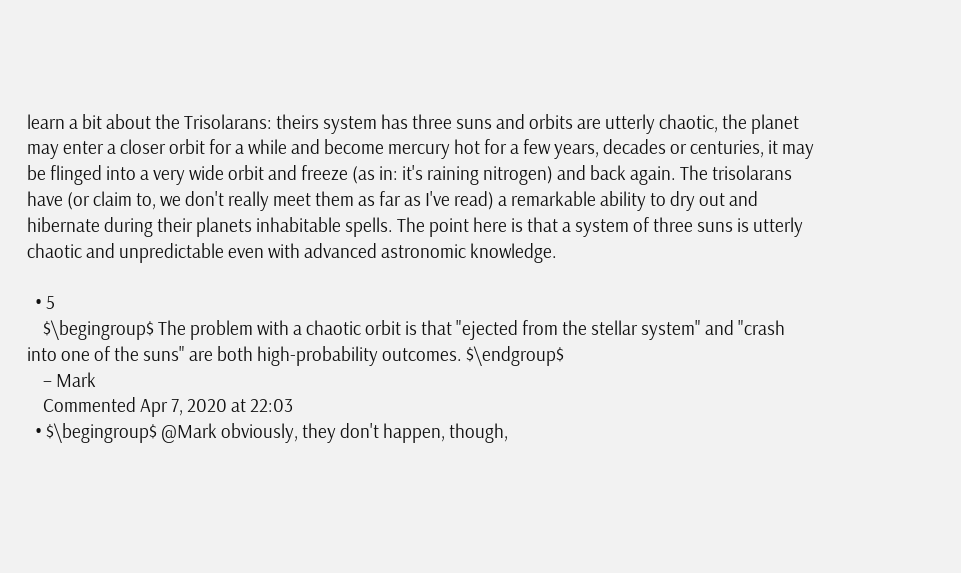learn a bit about the Trisolarans: theirs system has three suns and orbits are utterly chaotic, the planet may enter a closer orbit for a while and become mercury hot for a few years, decades or centuries, it may be flinged into a very wide orbit and freeze (as in: it's raining nitrogen) and back again. The trisolarans have (or claim to, we don't really meet them as far as I've read) a remarkable ability to dry out and hibernate during their planets inhabitable spells. The point here is that a system of three suns is utterly chaotic and unpredictable even with advanced astronomic knowledge.

  • 5
    $\begingroup$ The problem with a chaotic orbit is that "ejected from the stellar system" and "crash into one of the suns" are both high-probability outcomes. $\endgroup$
    – Mark
    Commented Apr 7, 2020 at 22:03
  • $\begingroup$ @Mark obviously, they don't happen, though,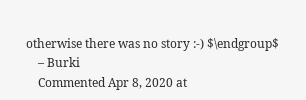otherwise there was no story :-) $\endgroup$
    – Burki
    Commented Apr 8, 2020 at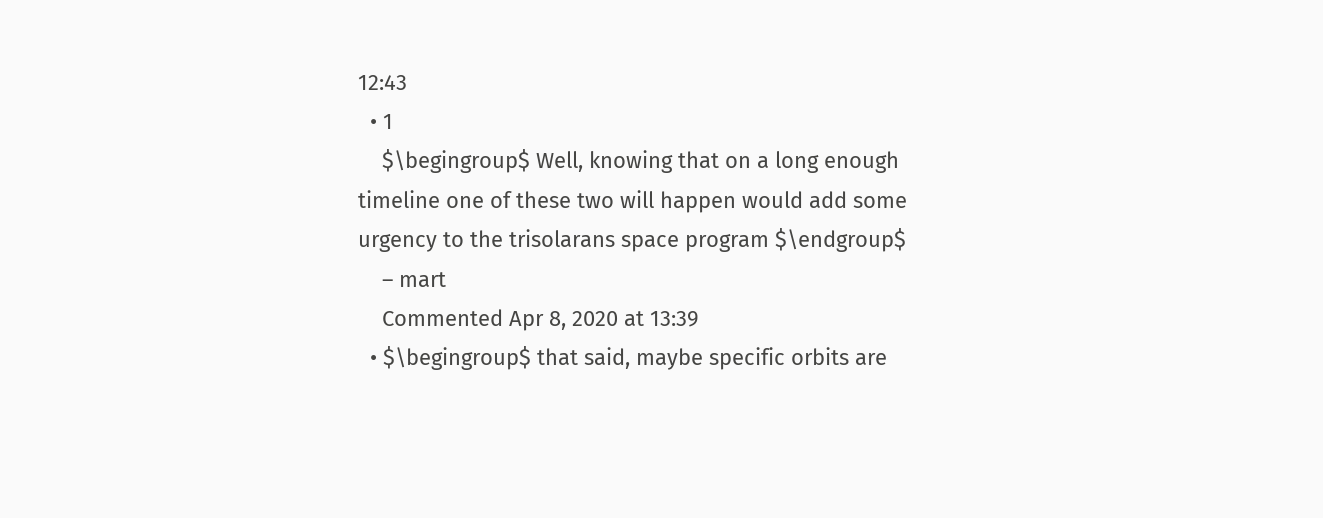12:43
  • 1
    $\begingroup$ Well, knowing that on a long enough timeline one of these two will happen would add some urgency to the trisolarans space program $\endgroup$
    – mart
    Commented Apr 8, 2020 at 13:39
  • $\begingroup$ that said, maybe specific orbits are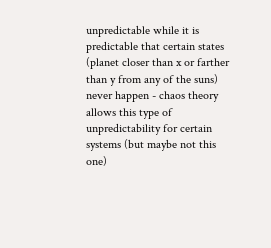unpredictable while it is predictable that certain states (planet closer than x or farther than y from any of the suns) never happen - chaos theory allows this type of unpredictability for certain systems (but maybe not this one)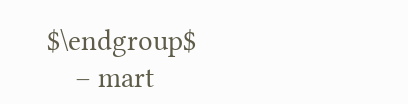$\endgroup$
    – mart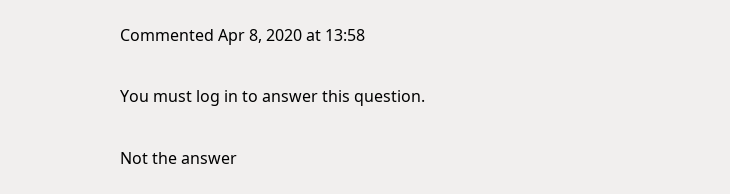Commented Apr 8, 2020 at 13:58

You must log in to answer this question.

Not the answer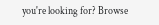you're looking for? Browse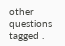other questions tagged .